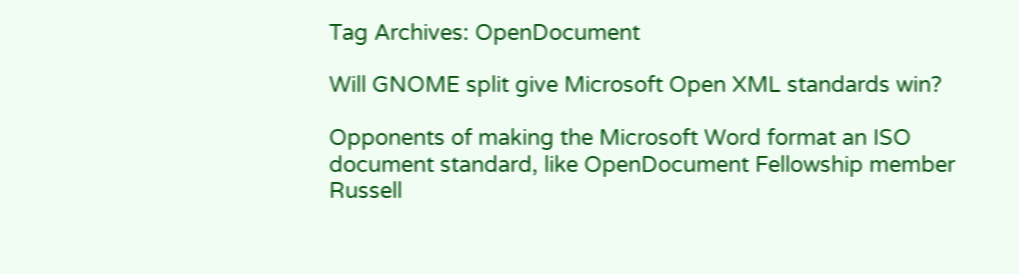Tag Archives: OpenDocument

Will GNOME split give Microsoft Open XML standards win?

Opponents of making the Microsoft Word format an ISO document standard, like OpenDocument Fellowship member Russell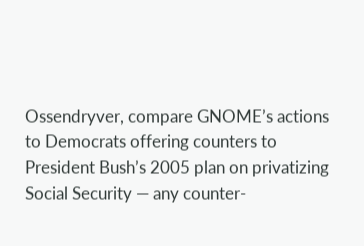Ossendryver, compare GNOME’s actions to Democrats offering counters to President Bush’s 2005 plan on privatizing Social Security — any counter-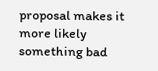proposal makes it more likely something bad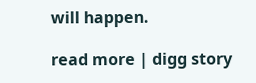will happen.

read more | digg story